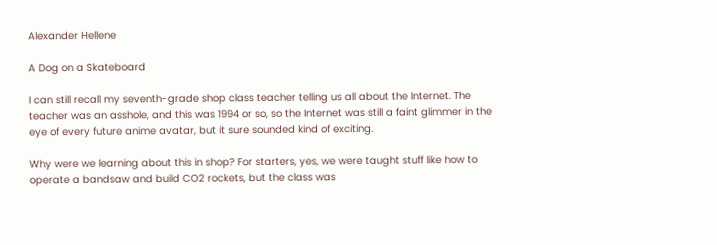Alexander Hellene

A Dog on a Skateboard

I can still recall my seventh-grade shop class teacher telling us all about the Internet. The teacher was an asshole, and this was 1994 or so, so the Internet was still a faint glimmer in the eye of every future anime avatar, but it sure sounded kind of exciting.

Why were we learning about this in shop? For starters, yes, we were taught stuff like how to operate a bandsaw and build CO2 rockets, but the class was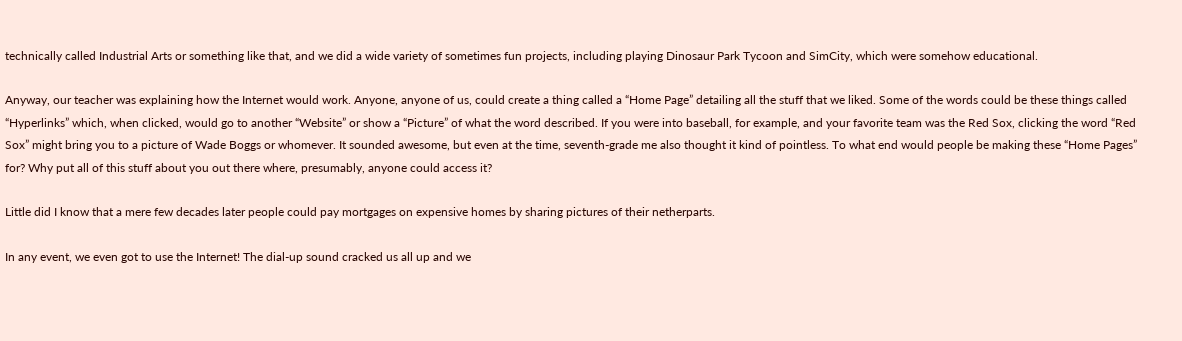technically called Industrial Arts or something like that, and we did a wide variety of sometimes fun projects, including playing Dinosaur Park Tycoon and SimCity, which were somehow educational.

Anyway, our teacher was explaining how the Internet would work. Anyone, anyone of us, could create a thing called a “Home Page” detailing all the stuff that we liked. Some of the words could be these things called “Hyperlinks” which, when clicked, would go to another “Website” or show a “Picture” of what the word described. If you were into baseball, for example, and your favorite team was the Red Sox, clicking the word “Red Sox” might bring you to a picture of Wade Boggs or whomever. It sounded awesome, but even at the time, seventh-grade me also thought it kind of pointless. To what end would people be making these “Home Pages” for? Why put all of this stuff about you out there where, presumably, anyone could access it?

Little did I know that a mere few decades later people could pay mortgages on expensive homes by sharing pictures of their netherparts.

In any event, we even got to use the Internet! The dial-up sound cracked us all up and we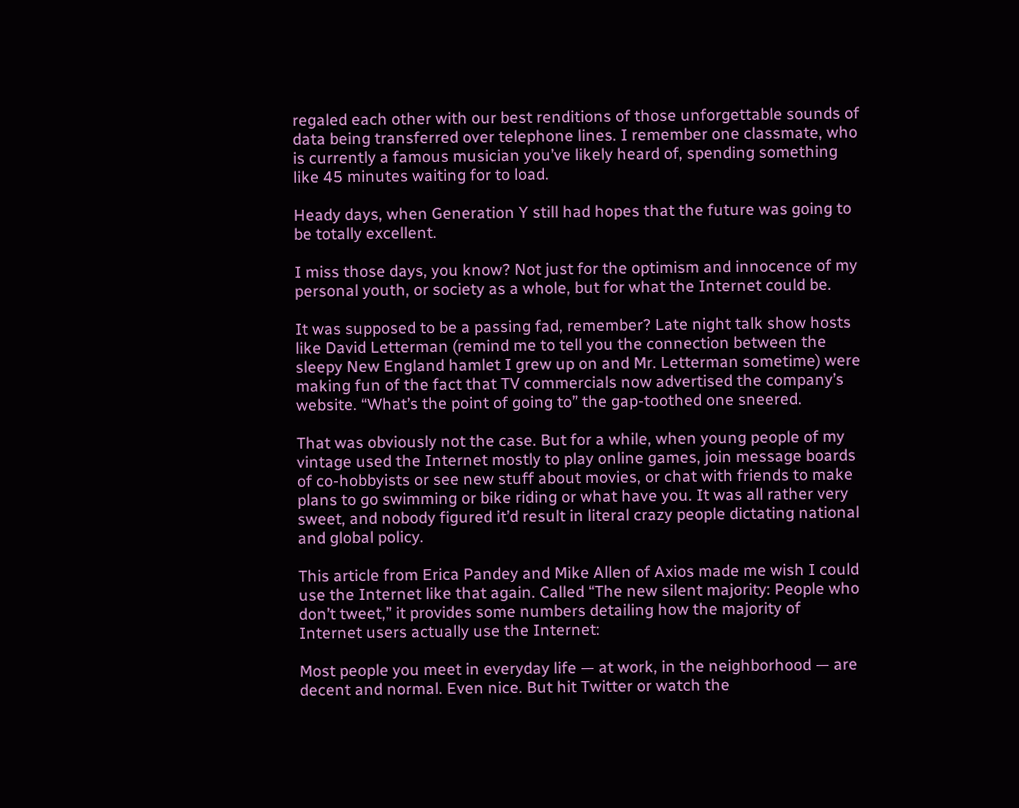regaled each other with our best renditions of those unforgettable sounds of data being transferred over telephone lines. I remember one classmate, who is currently a famous musician you’ve likely heard of, spending something like 45 minutes waiting for to load.

Heady days, when Generation Y still had hopes that the future was going to be totally excellent.

I miss those days, you know? Not just for the optimism and innocence of my personal youth, or society as a whole, but for what the Internet could be.

It was supposed to be a passing fad, remember? Late night talk show hosts like David Letterman (remind me to tell you the connection between the sleepy New England hamlet I grew up on and Mr. Letterman sometime) were making fun of the fact that TV commercials now advertised the company’s website. “What’s the point of going to” the gap-toothed one sneered.

That was obviously not the case. But for a while, when young people of my vintage used the Internet mostly to play online games, join message boards of co-hobbyists or see new stuff about movies, or chat with friends to make plans to go swimming or bike riding or what have you. It was all rather very sweet, and nobody figured it’d result in literal crazy people dictating national and global policy.

This article from Erica Pandey and Mike Allen of Axios made me wish I could use the Internet like that again. Called “The new silent majority: People who don’t tweet,” it provides some numbers detailing how the majority of Internet users actually use the Internet:

Most people you meet in everyday life — at work, in the neighborhood — are decent and normal. Even nice. But hit Twitter or watch the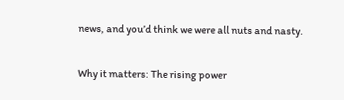news, and you’d think we were all nuts and nasty.

Why it matters: The rising power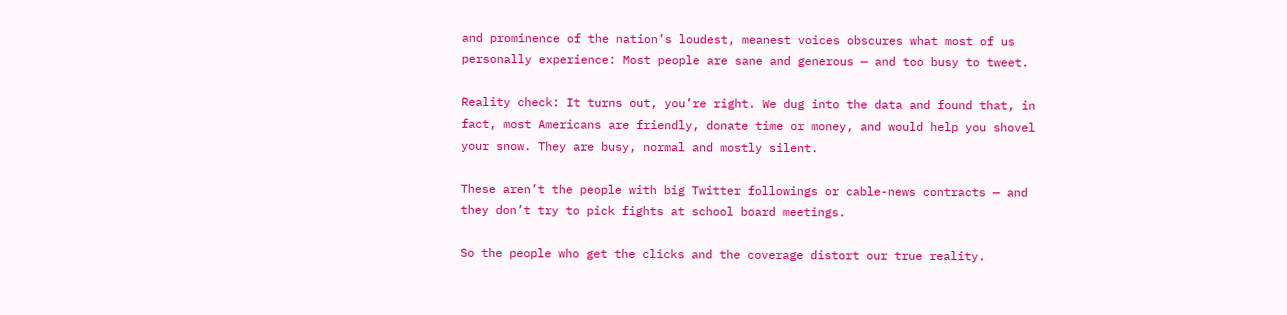and prominence of the nation’s loudest, meanest voices obscures what most of us personally experience: Most people are sane and generous — and too busy to tweet.

Reality check: It turns out, you’re right. We dug into the data and found that, in fact, most Americans are friendly, donate time or money, and would help you shovel your snow. They are busy, normal and mostly silent.

These aren’t the people with big Twitter followings or cable-news contracts — and they don’t try to pick fights at school board meetings.

So the people who get the clicks and the coverage distort our true reality.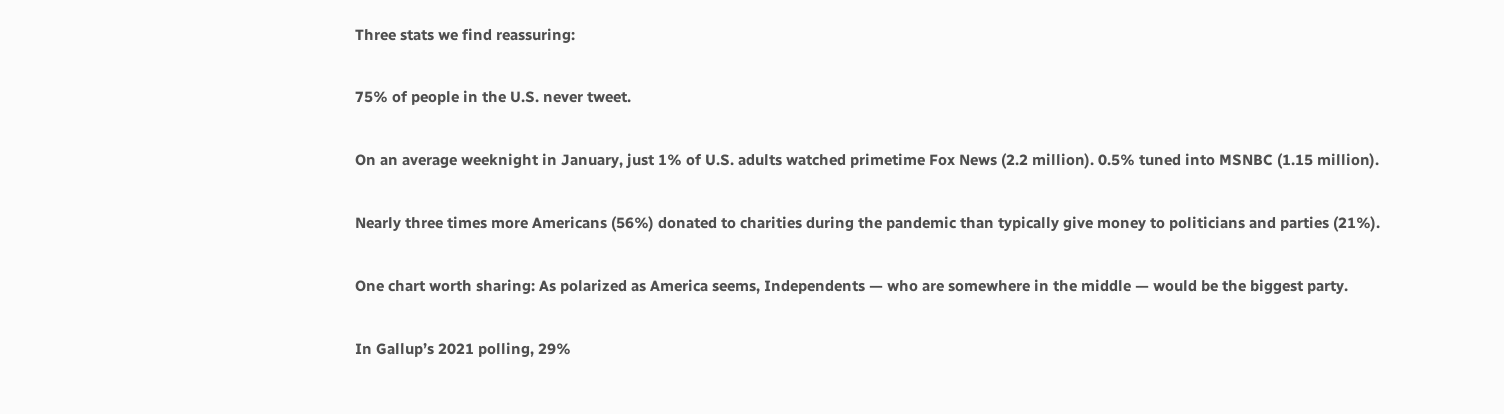Three stats we find reassuring:

75% of people in the U.S. never tweet.

On an average weeknight in January, just 1% of U.S. adults watched primetime Fox News (2.2 million). 0.5% tuned into MSNBC (1.15 million).

Nearly three times more Americans (56%) donated to charities during the pandemic than typically give money to politicians and parties (21%).

One chart worth sharing: As polarized as America seems, Independents — who are somewhere in the middle — would be the biggest party.

In Gallup’s 2021 polling, 29%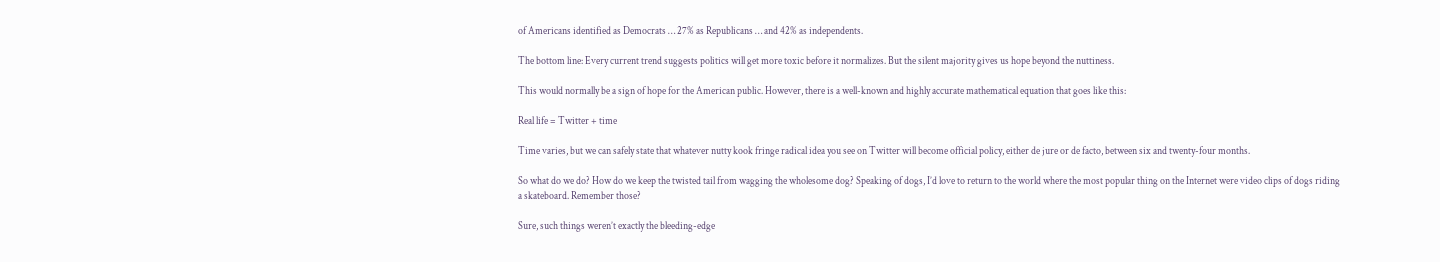of Americans identified as Democrats … 27% as Republicans … and 42% as independents.

The bottom line: Every current trend suggests politics will get more toxic before it normalizes. But the silent majority gives us hope beyond the nuttiness.

This would normally be a sign of hope for the American public. However, there is a well-known and highly accurate mathematical equation that goes like this:

Real life = Twitter + time

Time varies, but we can safely state that whatever nutty kook fringe radical idea you see on Twitter will become official policy, either de jure or de facto, between six and twenty-four months.

So what do we do? How do we keep the twisted tail from wagging the wholesome dog? Speaking of dogs, I’d love to return to the world where the most popular thing on the Internet were video clips of dogs riding a skateboard. Remember those?

Sure, such things weren’t exactly the bleeding-edge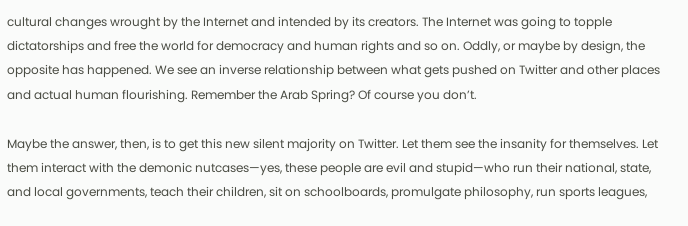cultural changes wrought by the Internet and intended by its creators. The Internet was going to topple dictatorships and free the world for democracy and human rights and so on. Oddly, or maybe by design, the opposite has happened. We see an inverse relationship between what gets pushed on Twitter and other places and actual human flourishing. Remember the Arab Spring? Of course you don’t.

Maybe the answer, then, is to get this new silent majority on Twitter. Let them see the insanity for themselves. Let them interact with the demonic nutcases—yes, these people are evil and stupid—who run their national, state, and local governments, teach their children, sit on schoolboards, promulgate philosophy, run sports leagues,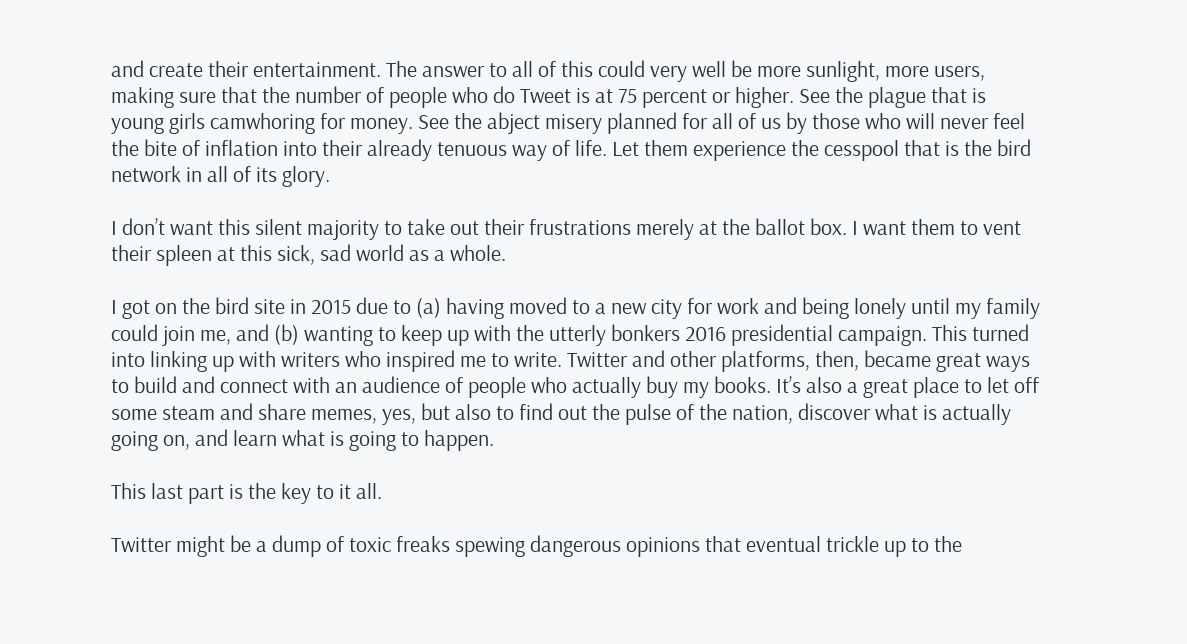and create their entertainment. The answer to all of this could very well be more sunlight, more users, making sure that the number of people who do Tweet is at 75 percent or higher. See the plague that is young girls camwhoring for money. See the abject misery planned for all of us by those who will never feel the bite of inflation into their already tenuous way of life. Let them experience the cesspool that is the bird network in all of its glory.

I don’t want this silent majority to take out their frustrations merely at the ballot box. I want them to vent their spleen at this sick, sad world as a whole.

I got on the bird site in 2015 due to (a) having moved to a new city for work and being lonely until my family could join me, and (b) wanting to keep up with the utterly bonkers 2016 presidential campaign. This turned into linking up with writers who inspired me to write. Twitter and other platforms, then, became great ways to build and connect with an audience of people who actually buy my books. It’s also a great place to let off some steam and share memes, yes, but also to find out the pulse of the nation, discover what is actually going on, and learn what is going to happen.

This last part is the key to it all.

Twitter might be a dump of toxic freaks spewing dangerous opinions that eventual trickle up to the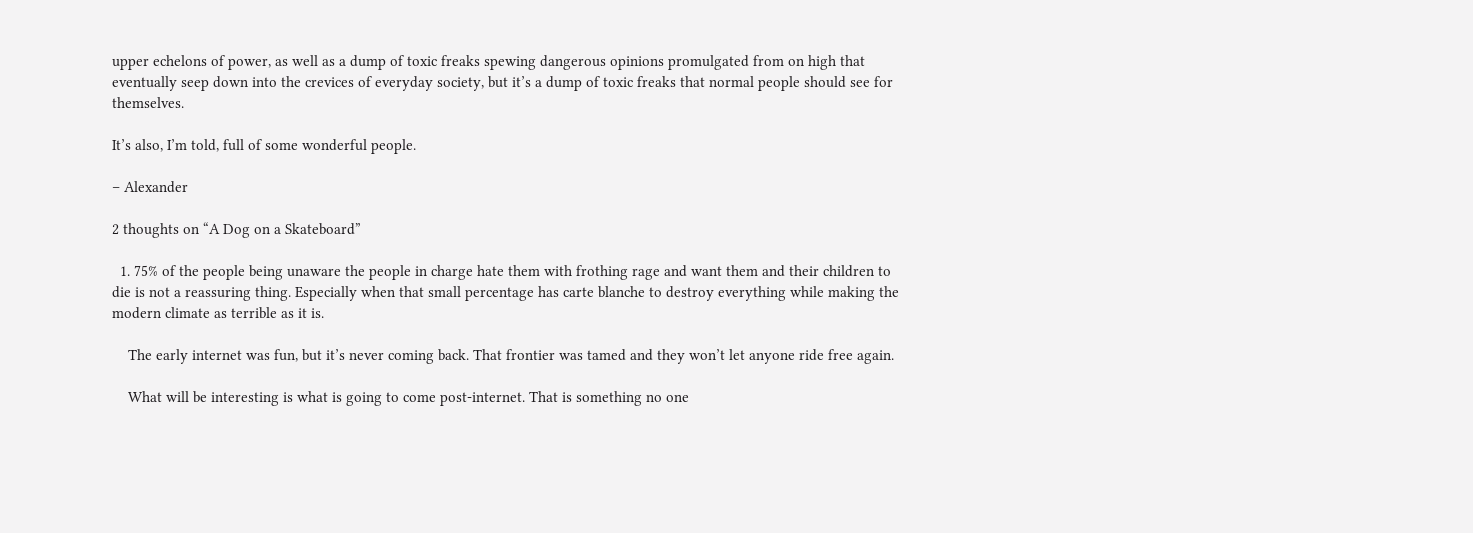upper echelons of power, as well as a dump of toxic freaks spewing dangerous opinions promulgated from on high that eventually seep down into the crevices of everyday society, but it’s a dump of toxic freaks that normal people should see for themselves.

It’s also, I’m told, full of some wonderful people.

– Alexander

2 thoughts on “A Dog on a Skateboard”

  1. 75% of the people being unaware the people in charge hate them with frothing rage and want them and their children to die is not a reassuring thing. Especially when that small percentage has carte blanche to destroy everything while making the modern climate as terrible as it is.

    The early internet was fun, but it’s never coming back. That frontier was tamed and they won’t let anyone ride free again.

    What will be interesting is what is going to come post-internet. That is something no one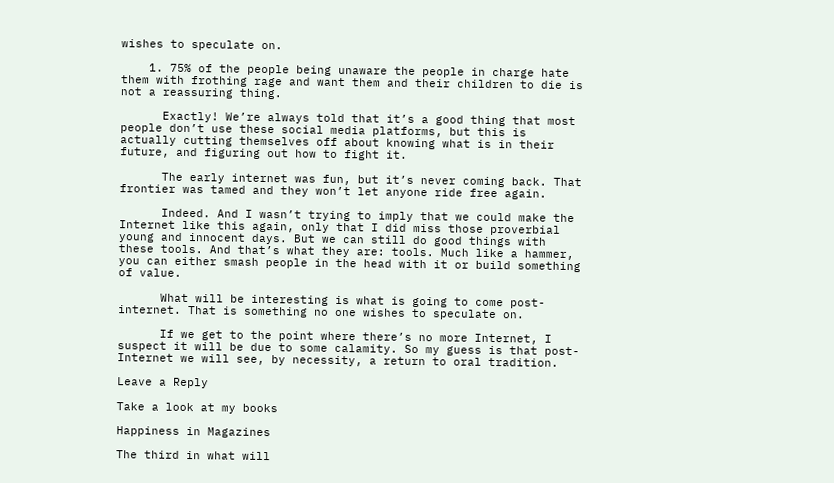wishes to speculate on.

    1. 75% of the people being unaware the people in charge hate them with frothing rage and want them and their children to die is not a reassuring thing.

      Exactly! We’re always told that it’s a good thing that most people don’t use these social media platforms, but this is actually cutting themselves off about knowing what is in their future, and figuring out how to fight it.

      The early internet was fun, but it’s never coming back. That frontier was tamed and they won’t let anyone ride free again.

      Indeed. And I wasn’t trying to imply that we could make the Internet like this again, only that I did miss those proverbial young and innocent days. But we can still do good things with these tools. And that’s what they are: tools. Much like a hammer, you can either smash people in the head with it or build something of value.

      What will be interesting is what is going to come post-internet. That is something no one wishes to speculate on.

      If we get to the point where there’s no more Internet, I suspect it will be due to some calamity. So my guess is that post-Internet we will see, by necessity, a return to oral tradition.

Leave a Reply

Take a look at my books

Happiness in Magazines

The third in what will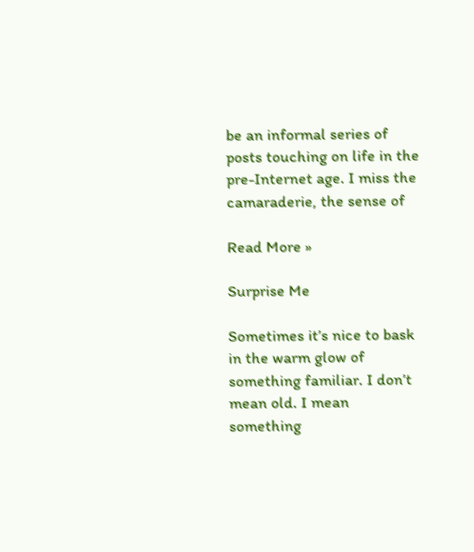be an informal series of posts touching on life in the pre-Internet age. I miss the camaraderie, the sense of

Read More »

Surprise Me

Sometimes it’s nice to bask in the warm glow of something familiar. I don’t mean old. I mean something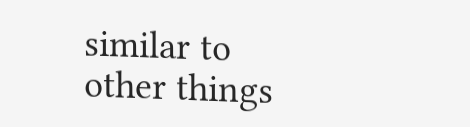similar to other things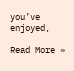you’ve enjoyed,

Read More »